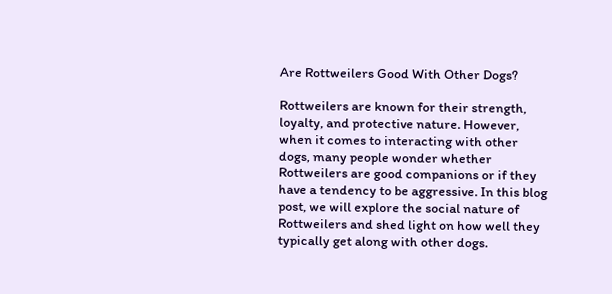Are Rottweilers Good With Other Dogs?

Rottweilers are known for their strength, loyalty, and protective nature. However, when it comes to interacting with other dogs, many people wonder whether Rottweilers are good companions or if they have a tendency to be aggressive. In this blog post, we will explore the social nature of Rottweilers and shed light on how well they typically get along with other dogs.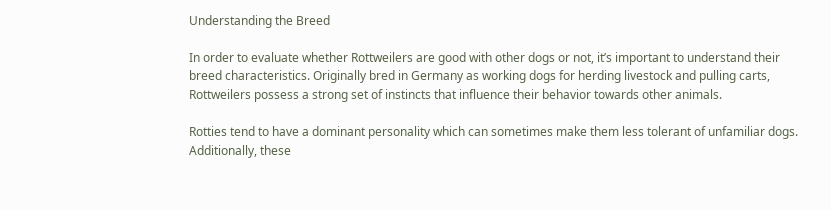Understanding the Breed

In order to evaluate whether Rottweilers are good with other dogs or not, it’s important to understand their breed characteristics. Originally bred in Germany as working dogs for herding livestock and pulling carts, Rottweilers possess a strong set of instincts that influence their behavior towards other animals.

Rotties tend to have a dominant personality which can sometimes make them less tolerant of unfamiliar dogs. Additionally, these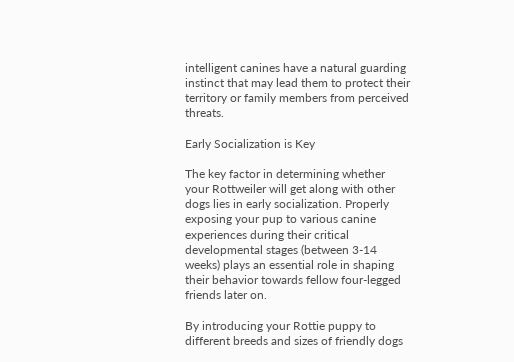intelligent canines have a natural guarding instinct that may lead them to protect their territory or family members from perceived threats.

Early Socialization is Key

The key factor in determining whether your Rottweiler will get along with other dogs lies in early socialization. Properly exposing your pup to various canine experiences during their critical developmental stages (between 3-14 weeks) plays an essential role in shaping their behavior towards fellow four-legged friends later on.

By introducing your Rottie puppy to different breeds and sizes of friendly dogs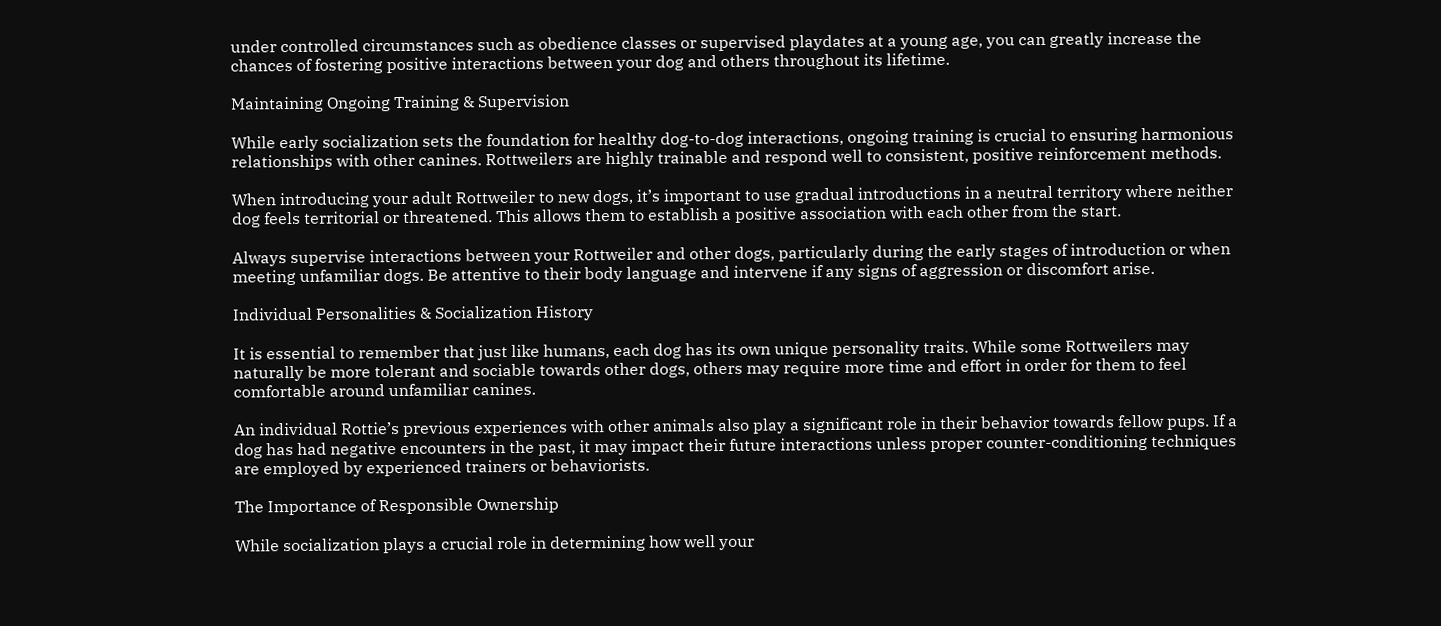under controlled circumstances such as obedience classes or supervised playdates at a young age, you can greatly increase the chances of fostering positive interactions between your dog and others throughout its lifetime.

Maintaining Ongoing Training & Supervision

While early socialization sets the foundation for healthy dog-to-dog interactions, ongoing training is crucial to ensuring harmonious relationships with other canines. Rottweilers are highly trainable and respond well to consistent, positive reinforcement methods.

When introducing your adult Rottweiler to new dogs, it’s important to use gradual introductions in a neutral territory where neither dog feels territorial or threatened. This allows them to establish a positive association with each other from the start.

Always supervise interactions between your Rottweiler and other dogs, particularly during the early stages of introduction or when meeting unfamiliar dogs. Be attentive to their body language and intervene if any signs of aggression or discomfort arise.

Individual Personalities & Socialization History

It is essential to remember that just like humans, each dog has its own unique personality traits. While some Rottweilers may naturally be more tolerant and sociable towards other dogs, others may require more time and effort in order for them to feel comfortable around unfamiliar canines.

An individual Rottie’s previous experiences with other animals also play a significant role in their behavior towards fellow pups. If a dog has had negative encounters in the past, it may impact their future interactions unless proper counter-conditioning techniques are employed by experienced trainers or behaviorists.

The Importance of Responsible Ownership

While socialization plays a crucial role in determining how well your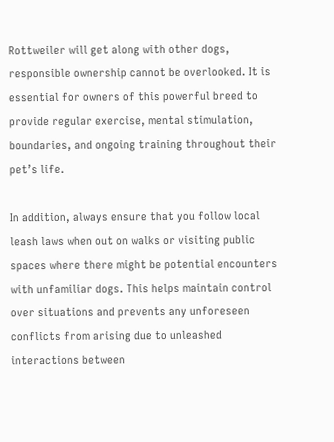Rottweiler will get along with other dogs, responsible ownership cannot be overlooked. It is essential for owners of this powerful breed to provide regular exercise, mental stimulation, boundaries, and ongoing training throughout their pet’s life.

In addition, always ensure that you follow local leash laws when out on walks or visiting public spaces where there might be potential encounters with unfamiliar dogs. This helps maintain control over situations and prevents any unforeseen conflicts from arising due to unleashed interactions between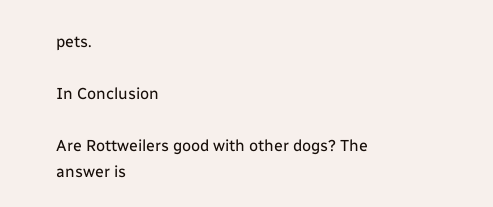pets.

In Conclusion

Are Rottweilers good with other dogs? The answer is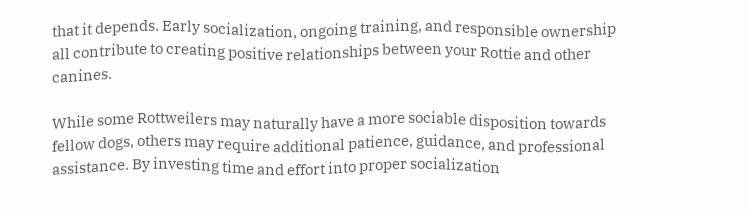that it depends. Early socialization, ongoing training, and responsible ownership all contribute to creating positive relationships between your Rottie and other canines.

While some Rottweilers may naturally have a more sociable disposition towards fellow dogs, others may require additional patience, guidance, and professional assistance. By investing time and effort into proper socialization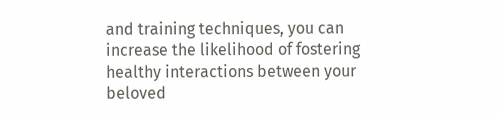and training techniques, you can increase the likelihood of fostering healthy interactions between your beloved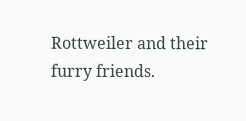Rottweiler and their furry friends.